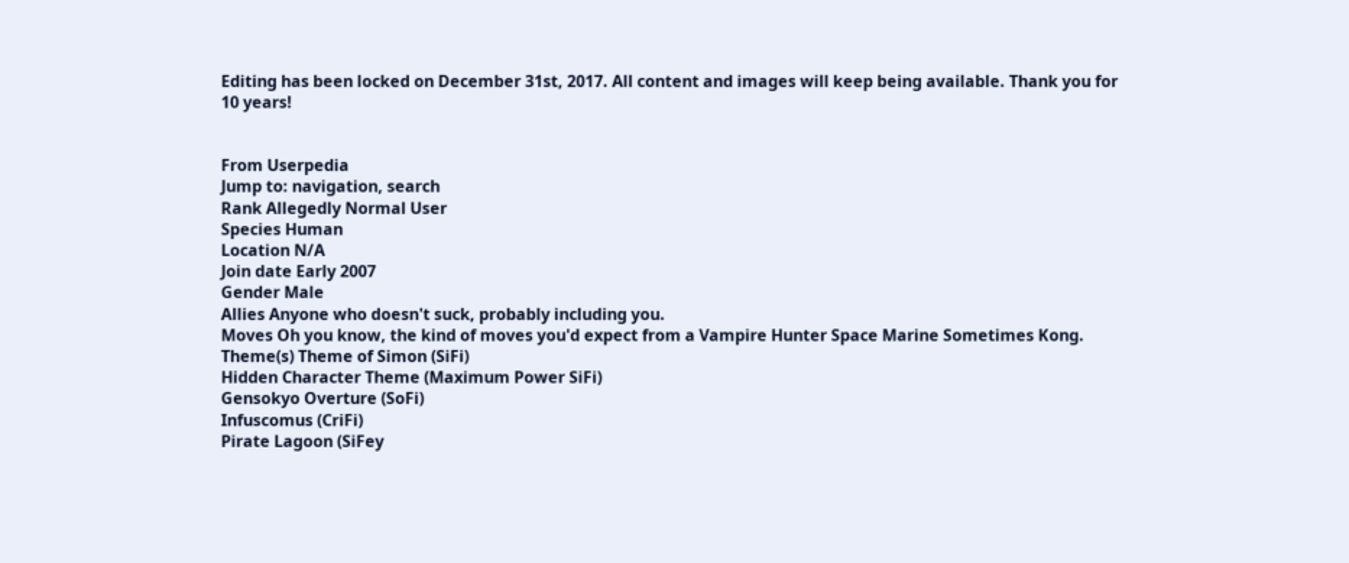Editing has been locked on December 31st, 2017. All content and images will keep being available. Thank you for 10 years!


From Userpedia
Jump to: navigation, search
Rank Allegedly Normal User
Species Human
Location N/A
Join date Early 2007
Gender Male
Allies Anyone who doesn't suck, probably including you.
Moves Oh you know, the kind of moves you'd expect from a Vampire Hunter Space Marine Sometimes Kong.
Theme(s) Theme of Simon (SiFi)
Hidden Character Theme (Maximum Power SiFi)
Gensokyo Overture (SoFi)
Infuscomus (CriFi)
Pirate Lagoon (SiFey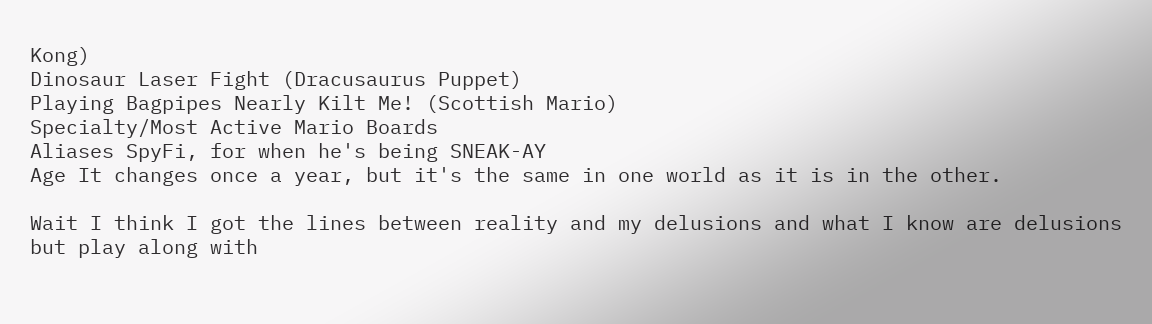Kong)
Dinosaur Laser Fight (Dracusaurus Puppet)
Playing Bagpipes Nearly Kilt Me! (Scottish Mario)
Specialty/Most Active Mario Boards
Aliases SpyFi, for when he's being SNEAK-AY
Age It changes once a year, but it's the same in one world as it is in the other.

Wait I think I got the lines between reality and my delusions and what I know are delusions but play along with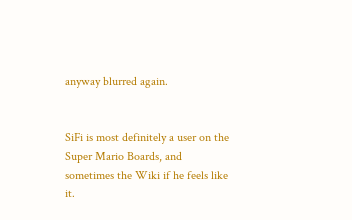anyway blurred again.


SiFi is most definitely a user on the Super Mario Boards, and sometimes the Wiki if he feels like it.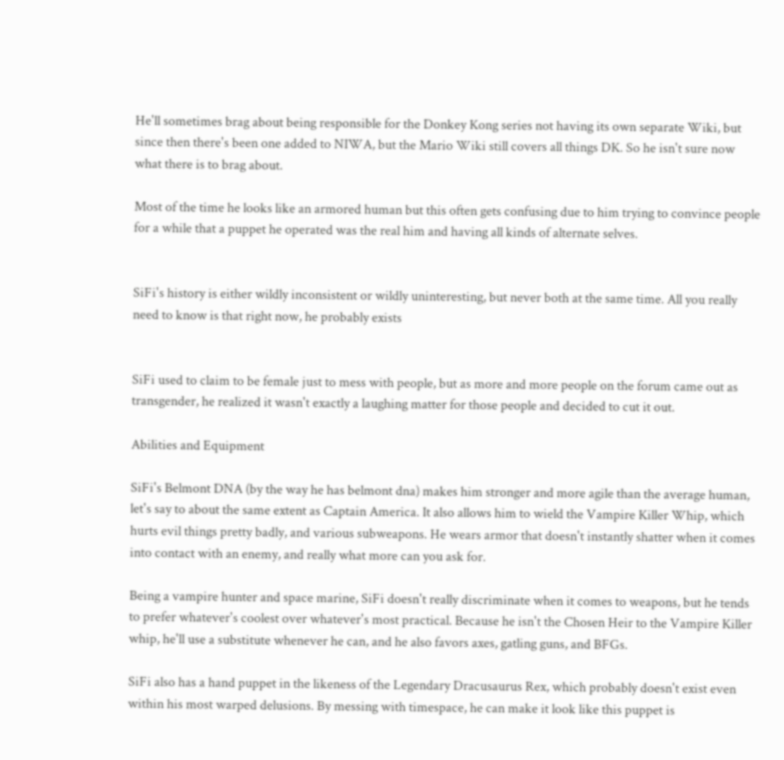He'll sometimes brag about being responsible for the Donkey Kong series not having its own separate Wiki, but since then there's been one added to NIWA, but the Mario Wiki still covers all things DK. So he isn't sure now what there is to brag about.

Most of the time he looks like an armored human but this often gets confusing due to him trying to convince people for a while that a puppet he operated was the real him and having all kinds of alternate selves.


SiFi's history is either wildly inconsistent or wildly uninteresting, but never both at the same time. All you really need to know is that right now, he probably exists


SiFi used to claim to be female just to mess with people, but as more and more people on the forum came out as transgender, he realized it wasn't exactly a laughing matter for those people and decided to cut it out.

Abilities and Equipment

SiFi's Belmont DNA (by the way he has belmont dna) makes him stronger and more agile than the average human, let's say to about the same extent as Captain America. It also allows him to wield the Vampire Killer Whip, which hurts evil things pretty badly, and various subweapons. He wears armor that doesn't instantly shatter when it comes into contact with an enemy, and really what more can you ask for.

Being a vampire hunter and space marine, SiFi doesn't really discriminate when it comes to weapons, but he tends to prefer whatever's coolest over whatever's most practical. Because he isn't the Chosen Heir to the Vampire Killer whip, he'll use a substitute whenever he can, and he also favors axes, gatling guns, and BFGs.

SiFi also has a hand puppet in the likeness of the Legendary Dracusaurus Rex, which probably doesn't exist even within his most warped delusions. By messing with timespace, he can make it look like this puppet is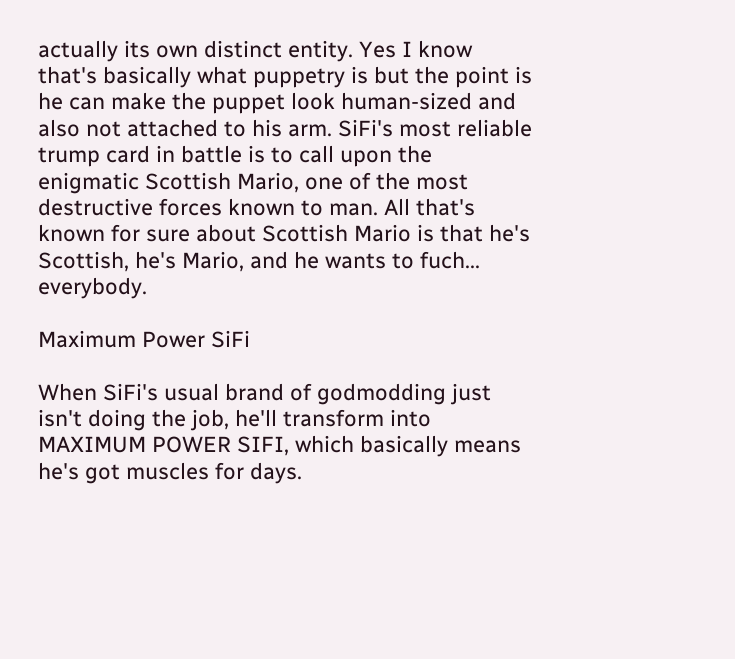actually its own distinct entity. Yes I know that's basically what puppetry is but the point is he can make the puppet look human-sized and also not attached to his arm. SiFi's most reliable trump card in battle is to call upon the enigmatic Scottish Mario, one of the most destructive forces known to man. All that's known for sure about Scottish Mario is that he's Scottish, he's Mario, and he wants to fuch... everybody.

Maximum Power SiFi

When SiFi's usual brand of godmodding just isn't doing the job, he'll transform into MAXIMUM POWER SIFI, which basically means he's got muscles for days.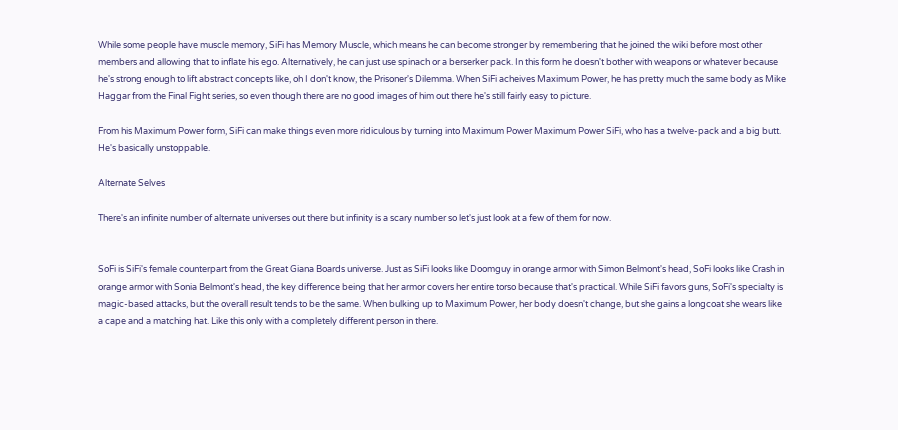While some people have muscle memory, SiFi has Memory Muscle, which means he can become stronger by remembering that he joined the wiki before most other members and allowing that to inflate his ego. Alternatively, he can just use spinach or a berserker pack. In this form he doesn't bother with weapons or whatever because he's strong enough to lift abstract concepts like, oh I don't know, the Prisoner's Dilemma. When SiFi acheives Maximum Power, he has pretty much the same body as Mike Haggar from the Final Fight series, so even though there are no good images of him out there he's still fairly easy to picture.

From his Maximum Power form, SiFi can make things even more ridiculous by turning into Maximum Power Maximum Power SiFi, who has a twelve-pack and a big butt. He's basically unstoppable.

Alternate Selves

There's an infinite number of alternate universes out there but infinity is a scary number so let's just look at a few of them for now.


SoFi is SiFi's female counterpart from the Great Giana Boards universe. Just as SiFi looks like Doomguy in orange armor with Simon Belmont's head, SoFi looks like Crash in orange armor with Sonia Belmont's head, the key difference being that her armor covers her entire torso because that's practical. While SiFi favors guns, SoFi's specialty is magic-based attacks, but the overall result tends to be the same. When bulking up to Maximum Power, her body doesn't change, but she gains a longcoat she wears like a cape and a matching hat. Like this only with a completely different person in there.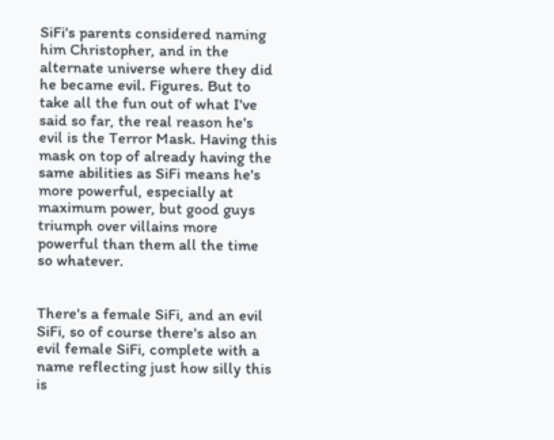SiFi's parents considered naming him Christopher, and in the alternate universe where they did he became evil. Figures. But to take all the fun out of what I've said so far, the real reason he's evil is the Terror Mask. Having this mask on top of already having the same abilities as SiFi means he's more powerful, especially at maximum power, but good guys triumph over villains more powerful than them all the time so whatever.


There's a female SiFi, and an evil SiFi, so of course there's also an evil female SiFi, complete with a name reflecting just how silly this is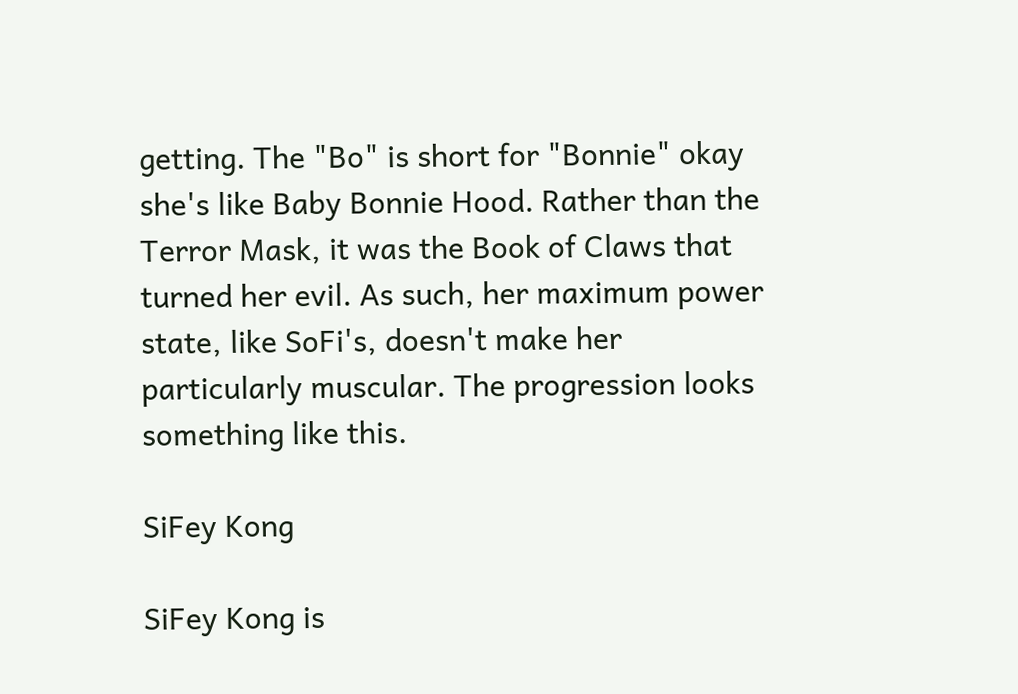getting. The "Bo" is short for "Bonnie" okay she's like Baby Bonnie Hood. Rather than the Terror Mask, it was the Book of Claws that turned her evil. As such, her maximum power state, like SoFi's, doesn't make her particularly muscular. The progression looks something like this.

SiFey Kong

SiFey Kong is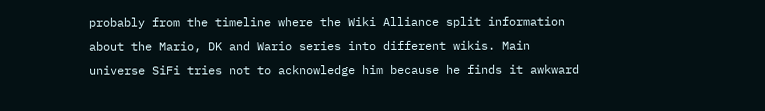probably from the timeline where the Wiki Alliance split information about the Mario, DK and Wario series into different wikis. Main universe SiFi tries not to acknowledge him because he finds it awkward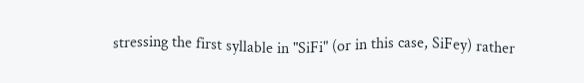stressing the first syllable in "SiFi" (or in this case, SiFey) rather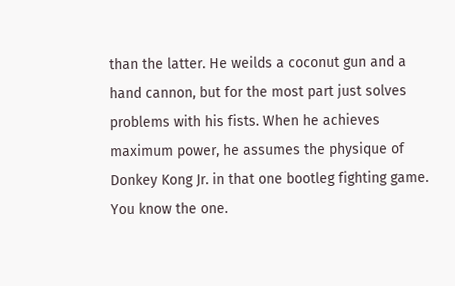than the latter. He weilds a coconut gun and a hand cannon, but for the most part just solves problems with his fists. When he achieves maximum power, he assumes the physique of Donkey Kong Jr. in that one bootleg fighting game. You know the one.